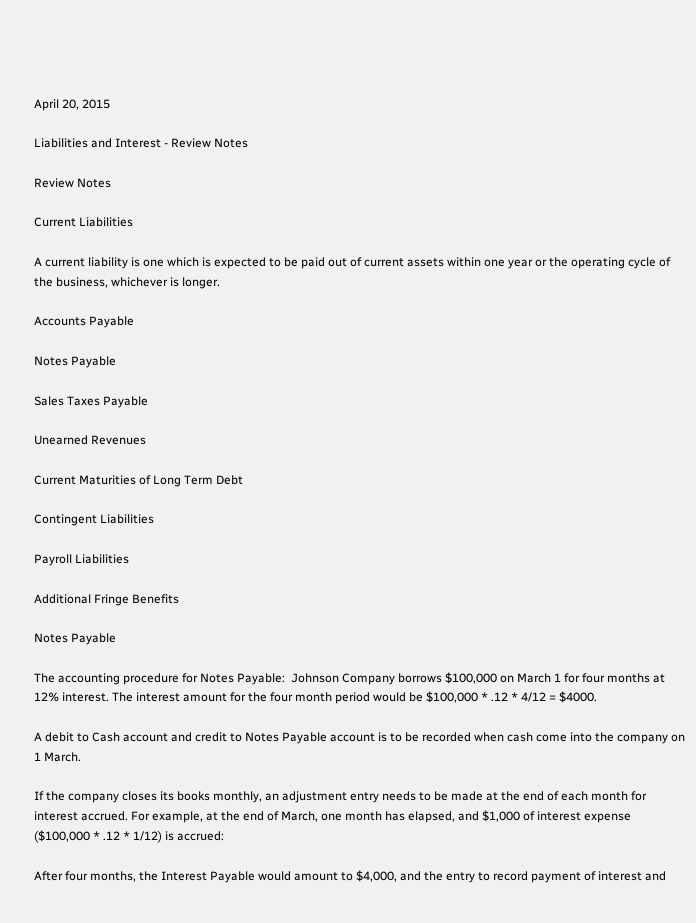April 20, 2015

Liabilities and Interest - Review Notes

Review Notes

Current Liabilities

A current liability is one which is expected to be paid out of current assets within one year or the operating cycle of the business, whichever is longer.

Accounts Payable

Notes Payable

Sales Taxes Payable

Unearned Revenues

Current Maturities of Long Term Debt

Contingent Liabilities

Payroll Liabilities

Additional Fringe Benefits

Notes Payable

The accounting procedure for Notes Payable:  Johnson Company borrows $100,000 on March 1 for four months at 12% interest. The interest amount for the four month period would be $100,000 * .12 * 4/12 = $4000.

A debit to Cash account and credit to Notes Payable account is to be recorded when cash come into the company on 1 March.

If the company closes its books monthly, an adjustment entry needs to be made at the end of each month for interest accrued. For example, at the end of March, one month has elapsed, and $1,000 of interest expense ($100,000 * .12 * 1/12) is accrued:

After four months, the Interest Payable would amount to $4,000, and the entry to record payment of interest and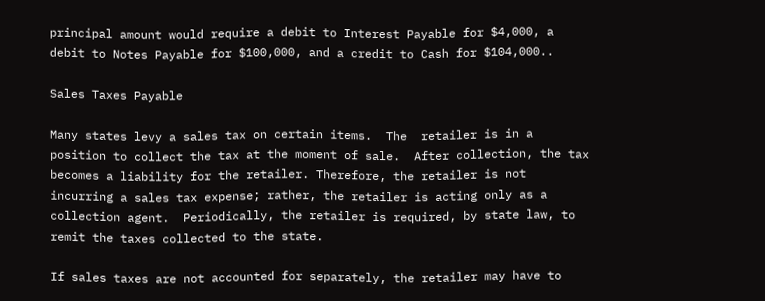principal amount would require a debit to Interest Payable for $4,000, a debit to Notes Payable for $100,000, and a credit to Cash for $104,000..

Sales Taxes Payable

Many states levy a sales tax on certain items.  The  retailer is in a position to collect the tax at the moment of sale.  After collection, the tax becomes a liability for the retailer. Therefore, the retailer is not incurring a sales tax expense; rather, the retailer is acting only as a collection agent.  Periodically, the retailer is required, by state law, to remit the taxes collected to the state.

If sales taxes are not accounted for separately, the retailer may have to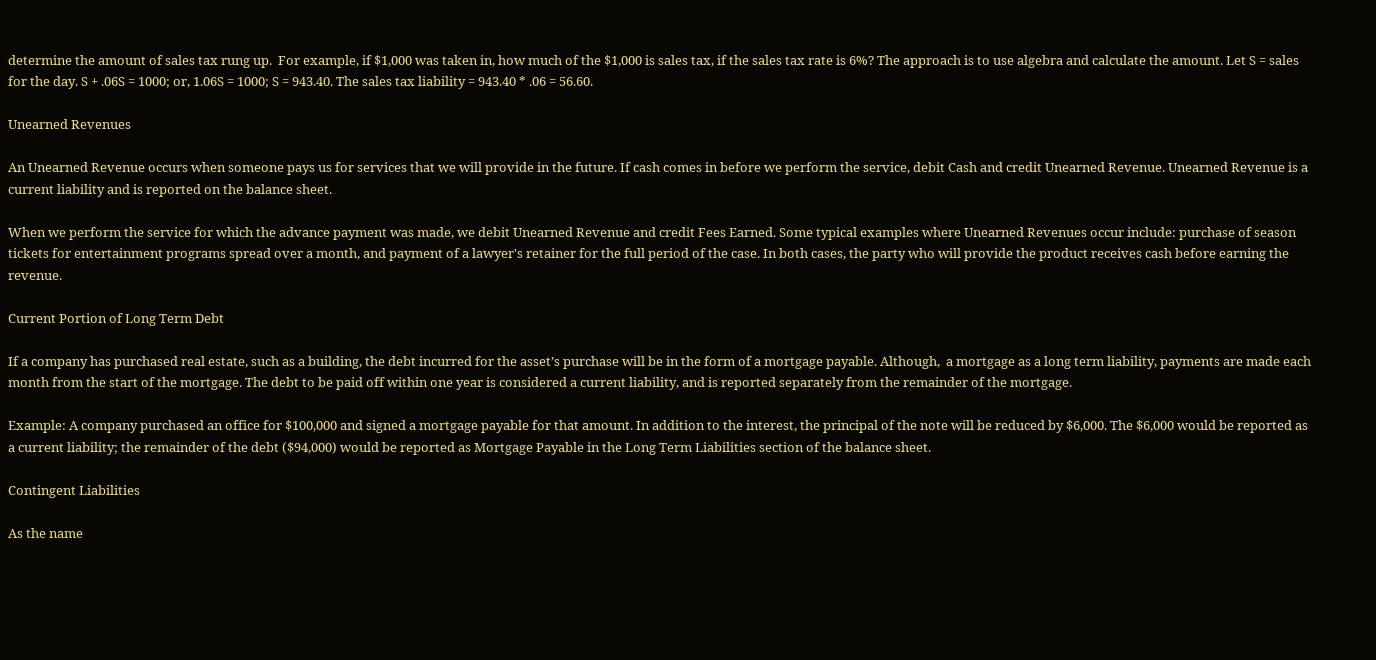determine the amount of sales tax rung up.  For example, if $1,000 was taken in, how much of the $1,000 is sales tax, if the sales tax rate is 6%? The approach is to use algebra and calculate the amount. Let S = sales for the day. S + .06S = 1000; or, 1.06S = 1000; S = 943.40. The sales tax liability = 943.40 * .06 = 56.60.

Unearned Revenues

An Unearned Revenue occurs when someone pays us for services that we will provide in the future. If cash comes in before we perform the service, debit Cash and credit Unearned Revenue. Unearned Revenue is a current liability and is reported on the balance sheet.

When we perform the service for which the advance payment was made, we debit Unearned Revenue and credit Fees Earned. Some typical examples where Unearned Revenues occur include: purchase of season tickets for entertainment programs spread over a month, and payment of a lawyer's retainer for the full period of the case. In both cases, the party who will provide the product receives cash before earning the revenue.

Current Portion of Long Term Debt

If a company has purchased real estate, such as a building, the debt incurred for the asset’s purchase will be in the form of a mortgage payable. Although,  a mortgage as a long term liability, payments are made each month from the start of the mortgage. The debt to be paid off within one year is considered a current liability, and is reported separately from the remainder of the mortgage.

Example: A company purchased an office for $100,000 and signed a mortgage payable for that amount. In addition to the interest, the principal of the note will be reduced by $6,000. The $6,000 would be reported as a current liability; the remainder of the debt ($94,000) would be reported as Mortgage Payable in the Long Term Liabilities section of the balance sheet.

Contingent Liabilities

As the name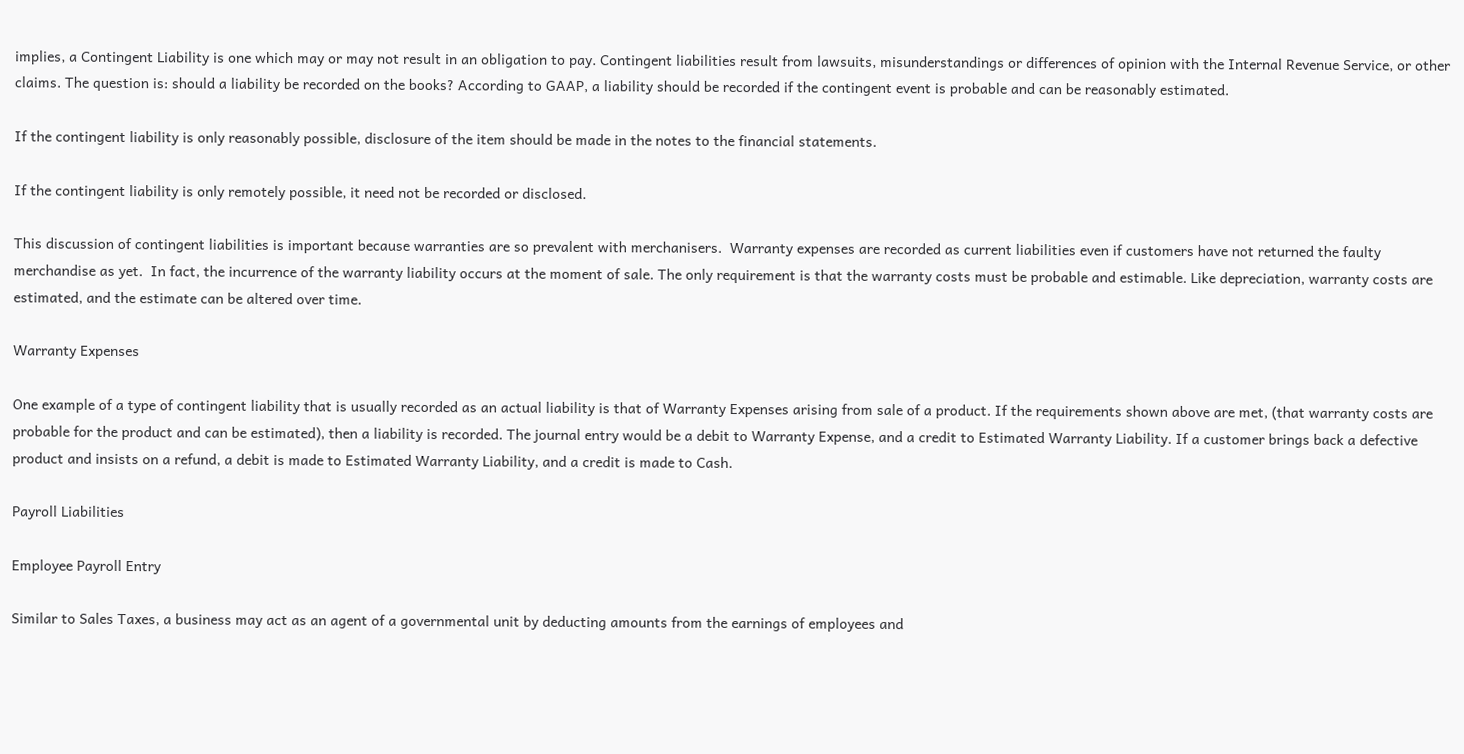implies, a Contingent Liability is one which may or may not result in an obligation to pay. Contingent liabilities result from lawsuits, misunderstandings or differences of opinion with the Internal Revenue Service, or other claims. The question is: should a liability be recorded on the books? According to GAAP, a liability should be recorded if the contingent event is probable and can be reasonably estimated.

If the contingent liability is only reasonably possible, disclosure of the item should be made in the notes to the financial statements.

If the contingent liability is only remotely possible, it need not be recorded or disclosed.

This discussion of contingent liabilities is important because warranties are so prevalent with merchanisers.  Warranty expenses are recorded as current liabilities even if customers have not returned the faulty merchandise as yet.  In fact, the incurrence of the warranty liability occurs at the moment of sale. The only requirement is that the warranty costs must be probable and estimable. Like depreciation, warranty costs are estimated, and the estimate can be altered over time.

Warranty Expenses

One example of a type of contingent liability that is usually recorded as an actual liability is that of Warranty Expenses arising from sale of a product. If the requirements shown above are met, (that warranty costs are probable for the product and can be estimated), then a liability is recorded. The journal entry would be a debit to Warranty Expense, and a credit to Estimated Warranty Liability. If a customer brings back a defective product and insists on a refund, a debit is made to Estimated Warranty Liability, and a credit is made to Cash.

Payroll Liabilities

Employee Payroll Entry

Similar to Sales Taxes, a business may act as an agent of a governmental unit by deducting amounts from the earnings of employees and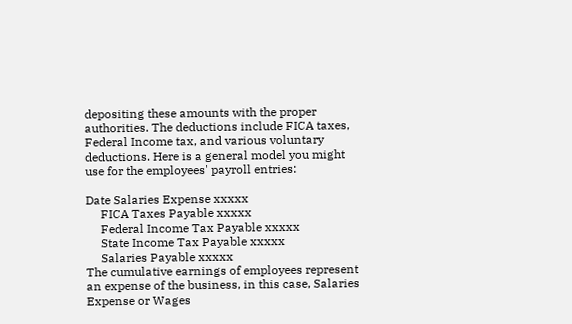depositing these amounts with the proper authorities. The deductions include FICA taxes, Federal Income tax, and various voluntary deductions. Here is a general model you might use for the employees' payroll entries:

Date Salaries Expense xxxxx
     FICA Taxes Payable xxxxx
     Federal Income Tax Payable xxxxx
     State Income Tax Payable xxxxx
     Salaries Payable xxxxx
The cumulative earnings of employees represent an expense of the business, in this case, Salaries Expense or Wages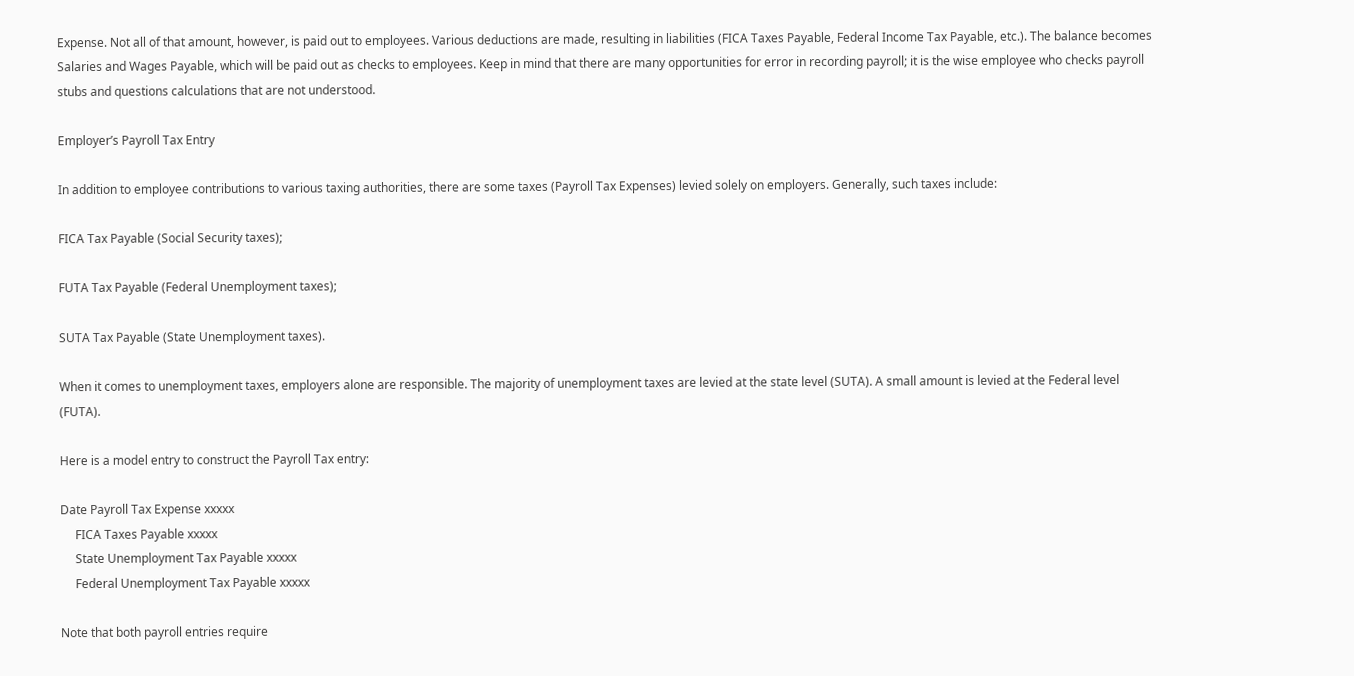Expense. Not all of that amount, however, is paid out to employees. Various deductions are made, resulting in liabilities (FICA Taxes Payable, Federal Income Tax Payable, etc.). The balance becomes Salaries and Wages Payable, which will be paid out as checks to employees. Keep in mind that there are many opportunities for error in recording payroll; it is the wise employee who checks payroll stubs and questions calculations that are not understood.

Employer’s Payroll Tax Entry

In addition to employee contributions to various taxing authorities, there are some taxes (Payroll Tax Expenses) levied solely on employers. Generally, such taxes include:

FICA Tax Payable (Social Security taxes);

FUTA Tax Payable (Federal Unemployment taxes);

SUTA Tax Payable (State Unemployment taxes).

When it comes to unemployment taxes, employers alone are responsible. The majority of unemployment taxes are levied at the state level (SUTA). A small amount is levied at the Federal level (FUTA).

Here is a model entry to construct the Payroll Tax entry:

Date Payroll Tax Expense xxxxx
     FICA Taxes Payable xxxxx
     State Unemployment Tax Payable xxxxx
     Federal Unemployment Tax Payable xxxxx

Note that both payroll entries require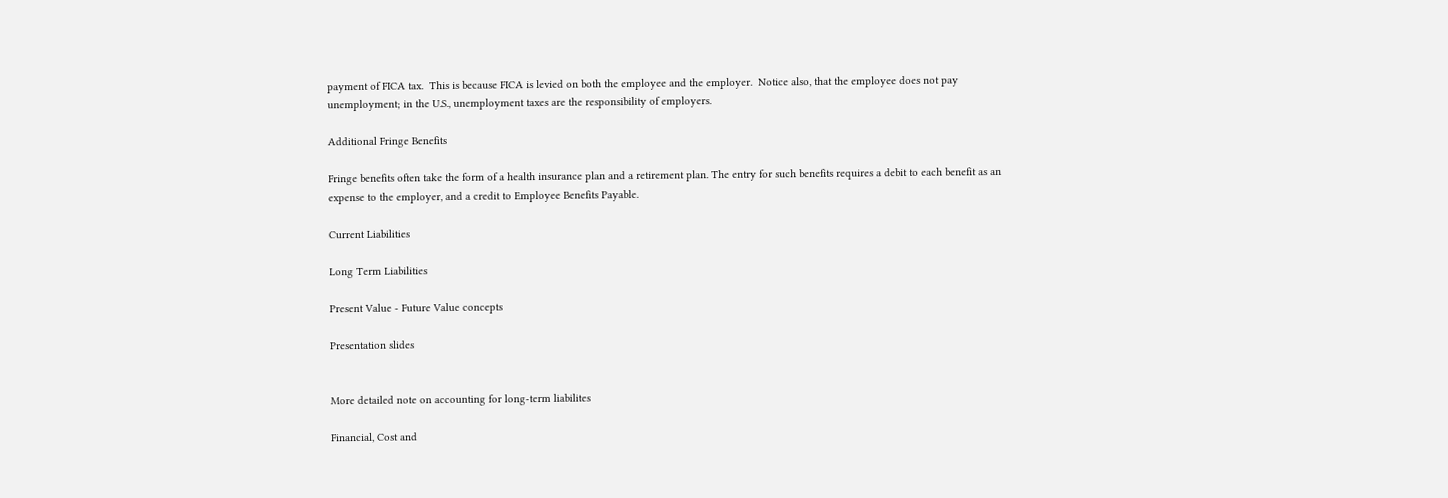payment of FICA tax.  This is because FICA is levied on both the employee and the employer.  Notice also, that the employee does not pay unemployment; in the U.S., unemployment taxes are the responsibility of employers.

Additional Fringe Benefits

Fringe benefits often take the form of a health insurance plan and a retirement plan. The entry for such benefits requires a debit to each benefit as an expense to the employer, and a credit to Employee Benefits Payable.

Current Liabilities

Long Term Liabilities

Present Value - Future Value concepts

Presentation slides


More detailed note on accounting for long-term liabilites

Financial, Cost and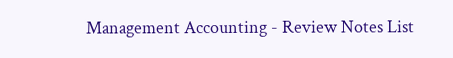Management Accounting - Review Notes List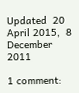Updated  20 April 2015,  8 December 2011

1 comment: